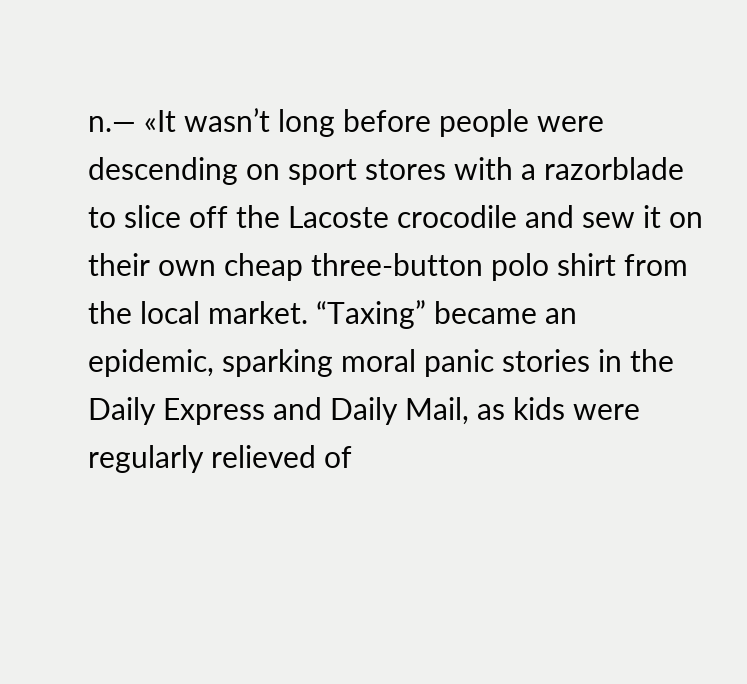n.— «It wasn’t long before people were descending on sport stores with a razorblade to slice off the Lacoste crocodile and sew it on their own cheap three-button polo shirt from the local market. “Taxing” became an epidemic, sparking moral panic stories in the Daily Express and Daily Mail, as kids were regularly relieved of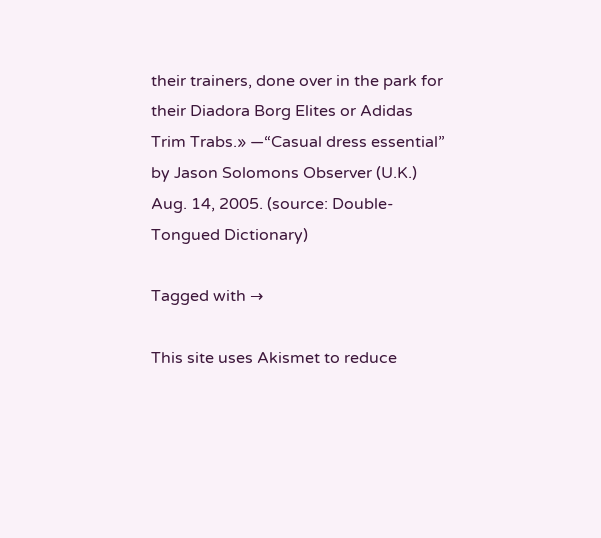their trainers, done over in the park for their Diadora Borg Elites or Adidas Trim Trabs.» —“Casual dress essential” by Jason Solomons Observer (U.K.) Aug. 14, 2005. (source: Double-Tongued Dictionary)

Tagged with →

This site uses Akismet to reduce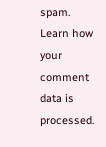spam. Learn how your comment data is processed.